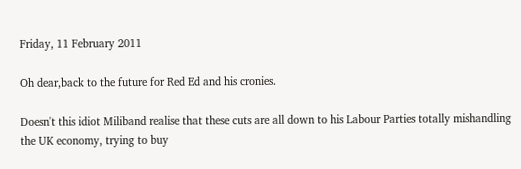Friday, 11 February 2011

Oh dear,back to the future for Red Ed and his cronies.

Doesn't this idiot Miliband realise that these cuts are all down to his Labour Parties totally mishandling the UK economy, trying to buy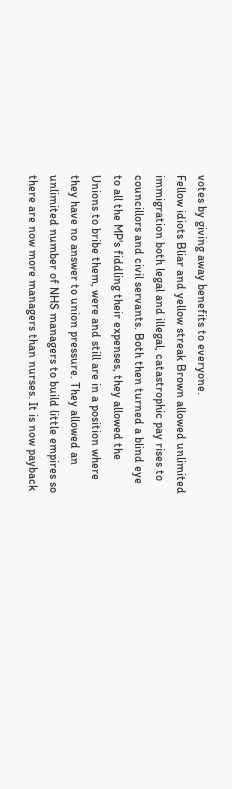votes by giving away benefits to everyone.
Fellow idiots Bliar and yellow streak Brown allowed unlimited immigration both legal and illegal, catastrophic pay rises to councillors and civil servants. Both then turned a blind eye to all the MP's fiddling their expenses, they allowed the Unions to bribe them, were and still are in a position where they have no answer to union pressure. They allowed an unlimited number of NHS managers to build little empires so there are now more managers than nurses. It is now payback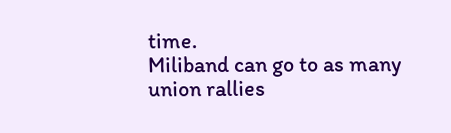time.
Miliband can go to as many union rallies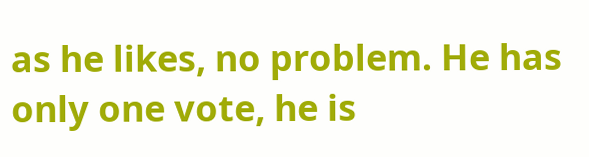as he likes, no problem. He has only one vote, he is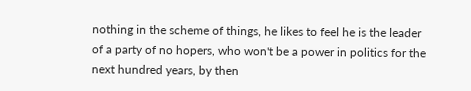nothing in the scheme of things, he likes to feel he is the leader of a party of no hopers, who won't be a power in politics for the next hundred years, by then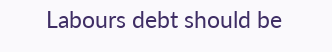Labours debt should be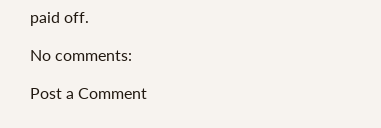paid off.

No comments:

Post a Comment